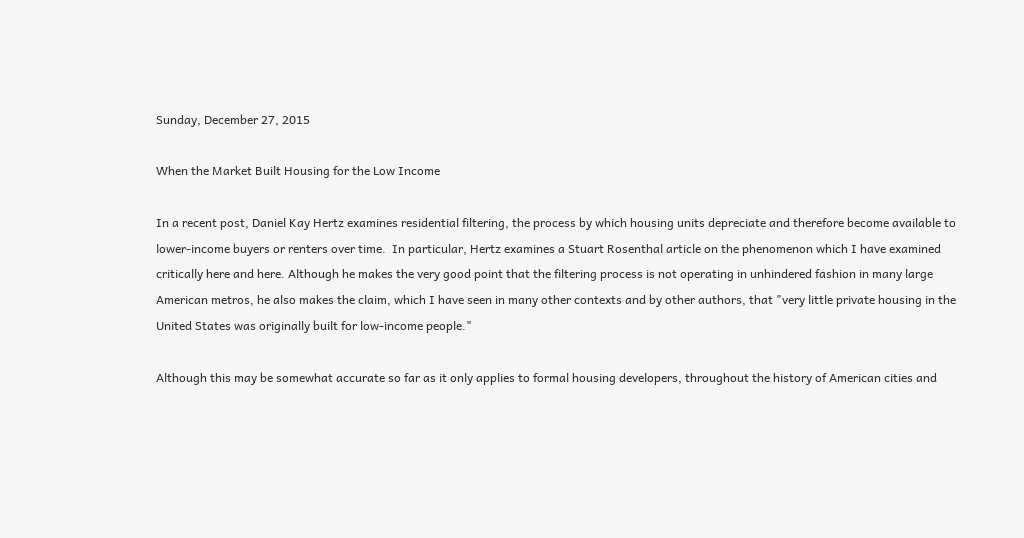Sunday, December 27, 2015

When the Market Built Housing for the Low Income

In a recent post, Daniel Kay Hertz examines residential filtering, the process by which housing units depreciate and therefore become available to lower-income buyers or renters over time.  In particular, Hertz examines a Stuart Rosenthal article on the phenomenon which I have examined critically here and here. Although he makes the very good point that the filtering process is not operating in unhindered fashion in many large American metros, he also makes the claim, which I have seen in many other contexts and by other authors, that "very little private housing in the United States was originally built for low-income people."

Although this may be somewhat accurate so far as it only applies to formal housing developers, throughout the history of American cities and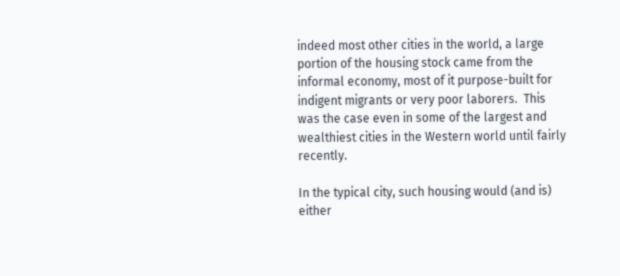indeed most other cities in the world, a large portion of the housing stock came from the informal economy, most of it purpose-built for indigent migrants or very poor laborers.  This was the case even in some of the largest and wealthiest cities in the Western world until fairly recently.

In the typical city, such housing would (and is) either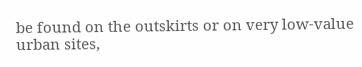be found on the outskirts or on very low-value urban sites,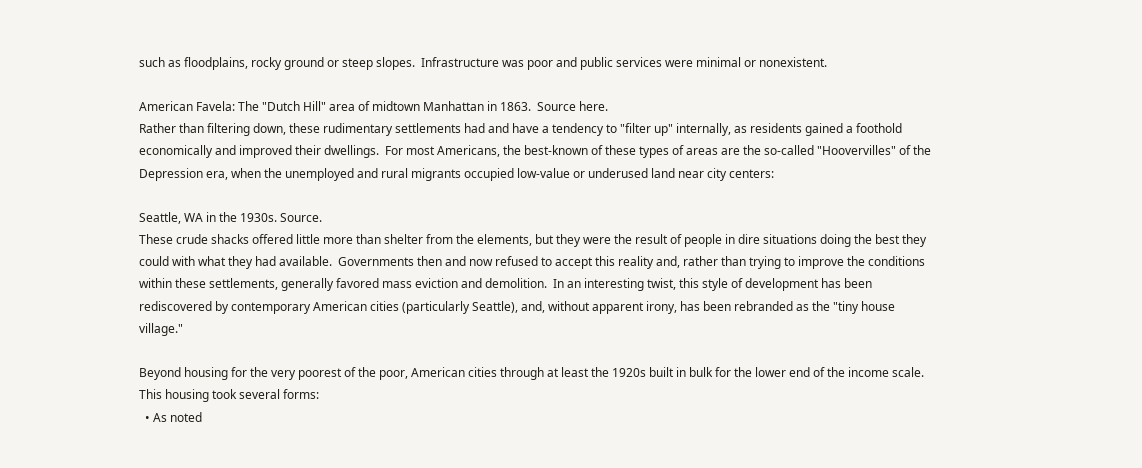such as floodplains, rocky ground or steep slopes.  Infrastructure was poor and public services were minimal or nonexistent.

American Favela: The "Dutch Hill" area of midtown Manhattan in 1863.  Source here.
Rather than filtering down, these rudimentary settlements had and have a tendency to "filter up" internally, as residents gained a foothold economically and improved their dwellings.  For most Americans, the best-known of these types of areas are the so-called "Hoovervilles" of the Depression era, when the unemployed and rural migrants occupied low-value or underused land near city centers:

Seattle, WA in the 1930s. Source.
These crude shacks offered little more than shelter from the elements, but they were the result of people in dire situations doing the best they could with what they had available.  Governments then and now refused to accept this reality and, rather than trying to improve the conditions within these settlements, generally favored mass eviction and demolition.  In an interesting twist, this style of development has been rediscovered by contemporary American cities (particularly Seattle), and, without apparent irony, has been rebranded as the "tiny house village."

Beyond housing for the very poorest of the poor, American cities through at least the 1920s built in bulk for the lower end of the income scale.  This housing took several forms:
  • As noted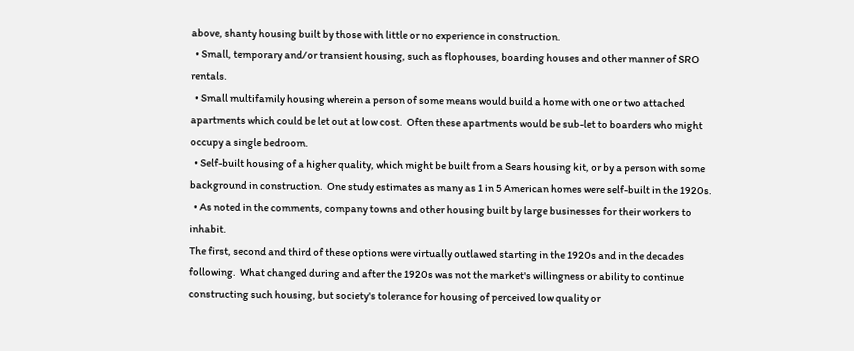above, shanty housing built by those with little or no experience in construction.
  • Small, temporary and/or transient housing, such as flophouses, boarding houses and other manner of SRO rentals.
  • Small multifamily housing wherein a person of some means would build a home with one or two attached apartments which could be let out at low cost.  Often these apartments would be sub-let to boarders who might occupy a single bedroom.
  • Self-built housing of a higher quality, which might be built from a Sears housing kit, or by a person with some background in construction.  One study estimates as many as 1 in 5 American homes were self-built in the 1920s.
  • As noted in the comments, company towns and other housing built by large businesses for their workers to inhabit.
The first, second and third of these options were virtually outlawed starting in the 1920s and in the decades following.  What changed during and after the 1920s was not the market's willingness or ability to continue constructing such housing, but society's tolerance for housing of perceived low quality or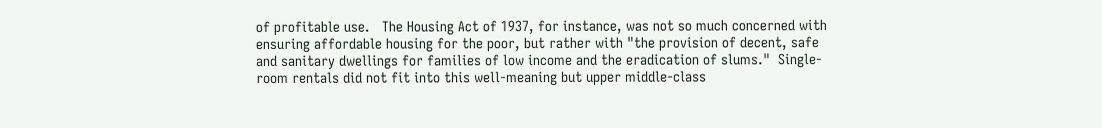of profitable use.   The Housing Act of 1937, for instance, was not so much concerned with ensuring affordable housing for the poor, but rather with "the provision of decent, safe and sanitary dwellings for families of low income and the eradication of slums."  Single-room rentals did not fit into this well-meaning but upper middle-class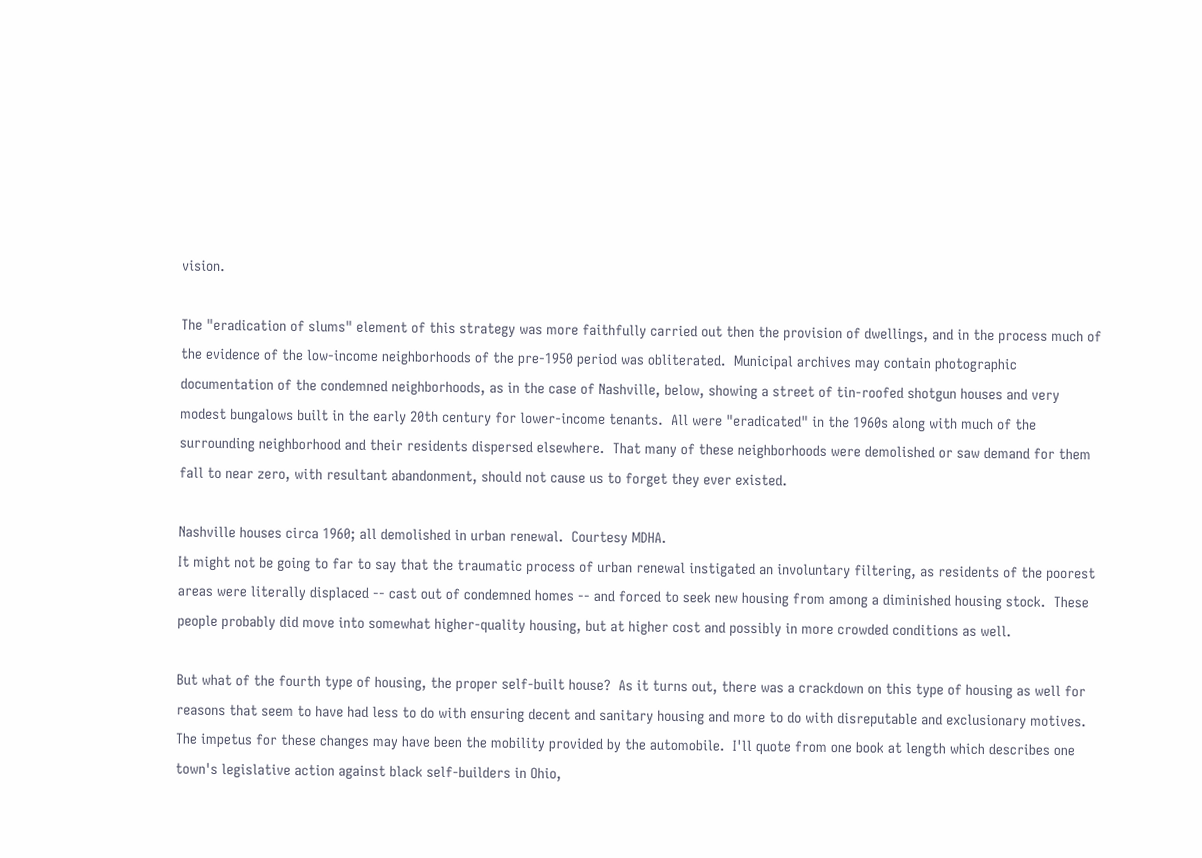vision.

The "eradication of slums" element of this strategy was more faithfully carried out then the provision of dwellings, and in the process much of the evidence of the low-income neighborhoods of the pre-1950 period was obliterated.  Municipal archives may contain photographic documentation of the condemned neighborhoods, as in the case of Nashville, below, showing a street of tin-roofed shotgun houses and very modest bungalows built in the early 20th century for lower-income tenants.  All were "eradicated" in the 1960s along with much of the surrounding neighborhood and their residents dispersed elsewhere.  That many of these neighborhoods were demolished or saw demand for them fall to near zero, with resultant abandonment, should not cause us to forget they ever existed.

Nashville houses circa 1960; all demolished in urban renewal.  Courtesy MDHA.
It might not be going to far to say that the traumatic process of urban renewal instigated an involuntary filtering, as residents of the poorest areas were literally displaced -- cast out of condemned homes -- and forced to seek new housing from among a diminished housing stock.  These people probably did move into somewhat higher-quality housing, but at higher cost and possibly in more crowded conditions as well.

But what of the fourth type of housing, the proper self-built house?  As it turns out, there was a crackdown on this type of housing as well for reasons that seem to have had less to do with ensuring decent and sanitary housing and more to do with disreputable and exclusionary motives.  The impetus for these changes may have been the mobility provided by the automobile.  I'll quote from one book at length which describes one town's legislative action against black self-builders in Ohio,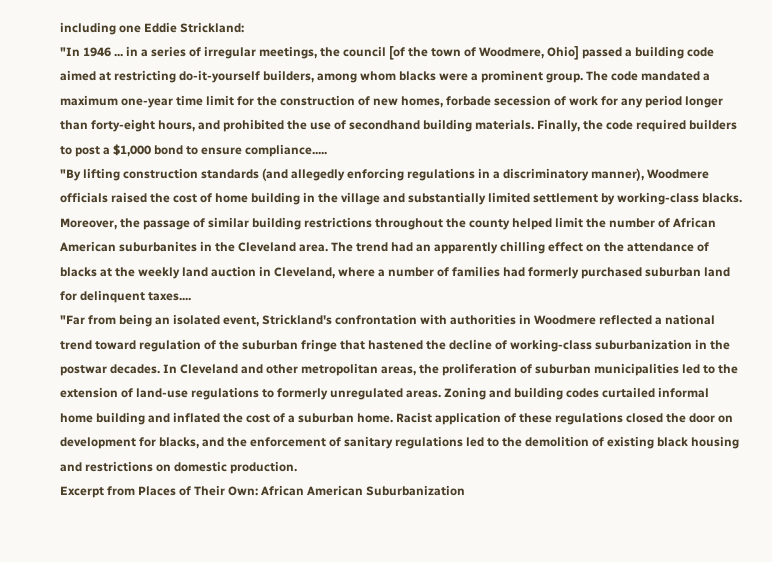including one Eddie Strickland:
"In 1946 ... in a series of irregular meetings, the council [of the town of Woodmere, Ohio] passed a building code aimed at restricting do-it-yourself builders, among whom blacks were a prominent group. The code mandated a maximum one-year time limit for the construction of new homes, forbade secession of work for any period longer than forty-eight hours, and prohibited the use of secondhand building materials. Finally, the code required builders to post a $1,000 bond to ensure compliance.....
"By lifting construction standards (and allegedly enforcing regulations in a discriminatory manner), Woodmere officials raised the cost of home building in the village and substantially limited settlement by working-class blacks. Moreover, the passage of similar building restrictions throughout the county helped limit the number of African American suburbanites in the Cleveland area. The trend had an apparently chilling effect on the attendance of blacks at the weekly land auction in Cleveland, where a number of families had formerly purchased suburban land for delinquent taxes....
"Far from being an isolated event, Strickland's confrontation with authorities in Woodmere reflected a national trend toward regulation of the suburban fringe that hastened the decline of working-class suburbanization in the postwar decades. In Cleveland and other metropolitan areas, the proliferation of suburban municipalities led to the extension of land-use regulations to formerly unregulated areas. Zoning and building codes curtailed informal home building and inflated the cost of a suburban home. Racist application of these regulations closed the door on development for blacks, and the enforcement of sanitary regulations led to the demolition of existing black housing and restrictions on domestic production.
Excerpt from Places of Their Own: African American Suburbanization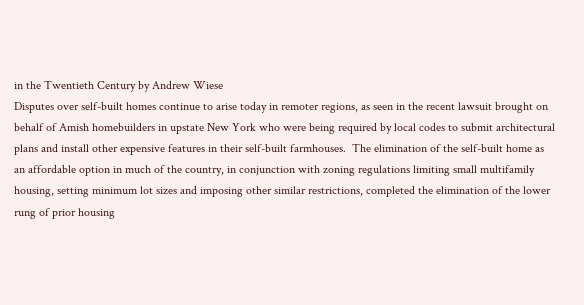in the Twentieth Century by Andrew Wiese
Disputes over self-built homes continue to arise today in remoter regions, as seen in the recent lawsuit brought on behalf of Amish homebuilders in upstate New York who were being required by local codes to submit architectural plans and install other expensive features in their self-built farmhouses.  The elimination of the self-built home as an affordable option in much of the country, in conjunction with zoning regulations limiting small multifamily housing, setting minimum lot sizes and imposing other similar restrictions, completed the elimination of the lower rung of prior housing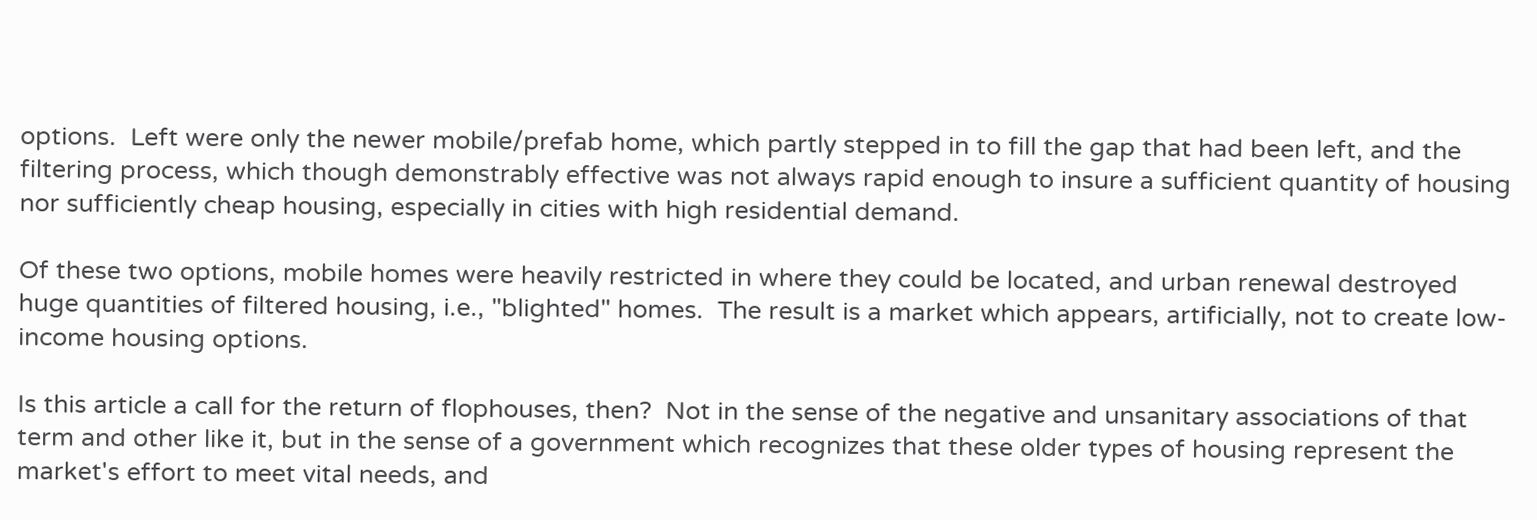options.  Left were only the newer mobile/prefab home, which partly stepped in to fill the gap that had been left, and the filtering process, which though demonstrably effective was not always rapid enough to insure a sufficient quantity of housing nor sufficiently cheap housing, especially in cities with high residential demand.

Of these two options, mobile homes were heavily restricted in where they could be located, and urban renewal destroyed huge quantities of filtered housing, i.e., "blighted" homes.  The result is a market which appears, artificially, not to create low-income housing options.

Is this article a call for the return of flophouses, then?  Not in the sense of the negative and unsanitary associations of that term and other like it, but in the sense of a government which recognizes that these older types of housing represent the market's effort to meet vital needs, and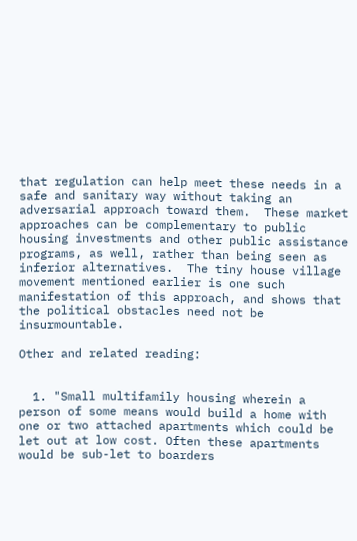that regulation can help meet these needs in a safe and sanitary way without taking an adversarial approach toward them.  These market approaches can be complementary to public housing investments and other public assistance programs, as well, rather than being seen as inferior alternatives.  The tiny house village movement mentioned earlier is one such manifestation of this approach, and shows that the political obstacles need not be insurmountable.

Other and related reading:


  1. "Small multifamily housing wherein a person of some means would build a home with one or two attached apartments which could be let out at low cost. Often these apartments would be sub-let to boarders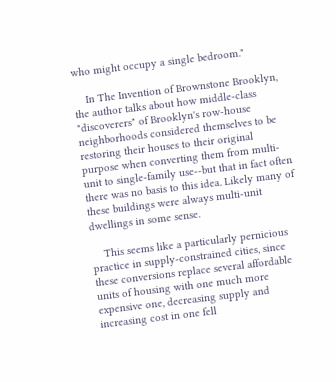who might occupy a single bedroom."

    In The Invention of Brownstone Brooklyn, the author talks about how middle-class "discoverers" of Brooklyn's row-house neighborhoods considered themselves to be restoring their houses to their original purpose when converting them from multi-unit to single-family use--but that in fact often there was no basis to this idea. Likely many of these buildings were always multi-unit dwellings in some sense.

    This seems like a particularly pernicious practice in supply-constrained cities, since these conversions replace several affordable units of housing with one much more expensive one, decreasing supply and increasing cost in one fell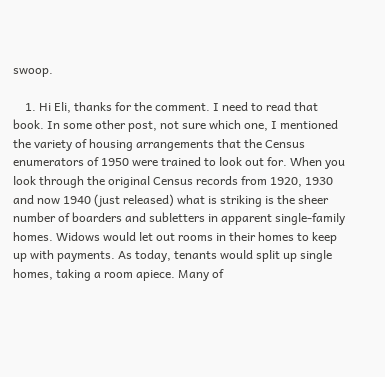swoop.

    1. Hi Eli, thanks for the comment. I need to read that book. In some other post, not sure which one, I mentioned the variety of housing arrangements that the Census enumerators of 1950 were trained to look out for. When you look through the original Census records from 1920, 1930 and now 1940 (just released) what is striking is the sheer number of boarders and subletters in apparent single-family homes. Widows would let out rooms in their homes to keep up with payments. As today, tenants would split up single homes, taking a room apiece. Many of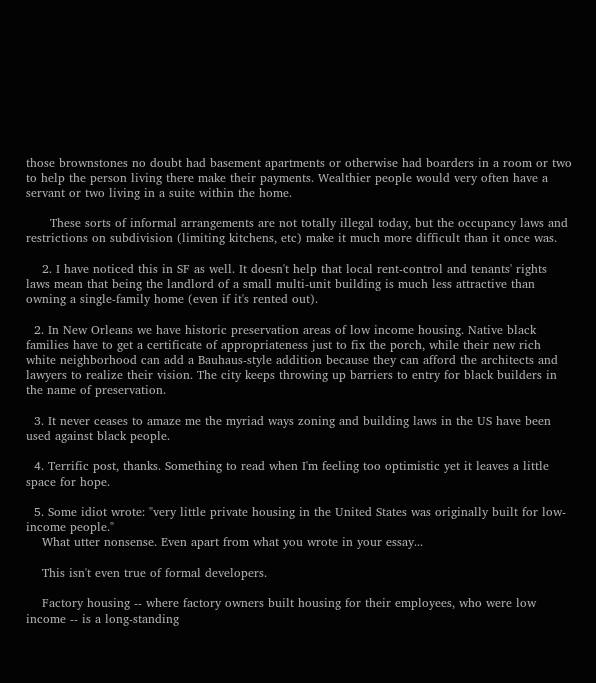those brownstones no doubt had basement apartments or otherwise had boarders in a room or two to help the person living there make their payments. Wealthier people would very often have a servant or two living in a suite within the home.

      These sorts of informal arrangements are not totally illegal today, but the occupancy laws and restrictions on subdivision (limiting kitchens, etc) make it much more difficult than it once was.

    2. I have noticed this in SF as well. It doesn't help that local rent-control and tenants' rights laws mean that being the landlord of a small multi-unit building is much less attractive than owning a single-family home (even if it's rented out).

  2. In New Orleans we have historic preservation areas of low income housing. Native black families have to get a certificate of appropriateness just to fix the porch, while their new rich white neighborhood can add a Bauhaus-style addition because they can afford the architects and lawyers to realize their vision. The city keeps throwing up barriers to entry for black builders in the name of preservation.

  3. It never ceases to amaze me the myriad ways zoning and building laws in the US have been used against black people.

  4. Terrific post, thanks. Something to read when I'm feeling too optimistic yet it leaves a little space for hope.

  5. Some idiot wrote: "very little private housing in the United States was originally built for low-income people."
    What utter nonsense. Even apart from what you wrote in your essay...

    This isn't even true of formal developers.

    Factory housing -- where factory owners built housing for their employees, who were low income -- is a long-standing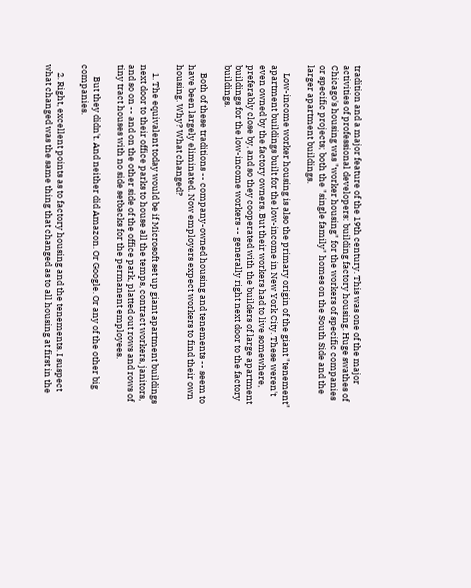tradition and a major feature of the 19th century. This was one of the major activities of professional developers: building factory housing. Huge swathes of Chicago's housing was "worker housing" for the workers of specific companies or specific projects; both the "single family" homes on the South Side and the larger apartment buildings.

    Low-income worker housing is also the primary origin of the giant "tenement" apartment buildings built for the low-income in New York City. These weren't even owned by the factory owners. But their workers had to live somewhere, preferably close by, and so they cooperated with the builders of large apartment buildings for the low-income workers -- generally right next door to the factory buildings.

    Both of these traditions -- company-owned housing and tenements -- seem to have been largely eliminated. Now employers expect workers to find their own housing. Why? What changed?

    1. The equivalent today would be if Microsoft set up giant apartment buildings next door to their office parks to house all the temps, contract workers, janitors, and so on -- and on the other side of the office park, platted out rows and rows of tiny tract houses with no side setbacks for the permanent employees.

      But they didn't. And neither did Amazon. Or Google. Or any of the other big companies.

    2. Right, excellent points as to factory housing and the tenements. I suspect what changed was the same thing that changed as to all housing at first in the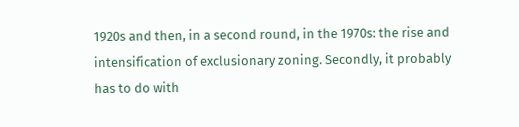1920s and then, in a second round, in the 1970s: the rise and intensification of exclusionary zoning. Secondly, it probably has to do with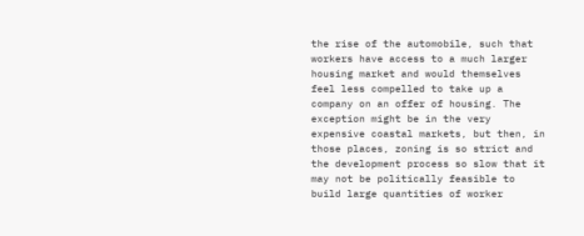the rise of the automobile, such that workers have access to a much larger housing market and would themselves feel less compelled to take up a company on an offer of housing. The exception might be in the very expensive coastal markets, but then, in those places, zoning is so strict and the development process so slow that it may not be politically feasible to build large quantities of worker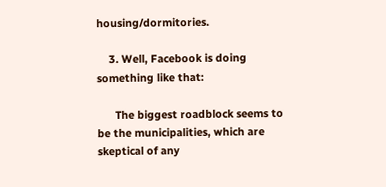housing/dormitories.

    3. Well, Facebook is doing something like that:

      The biggest roadblock seems to be the municipalities, which are skeptical of any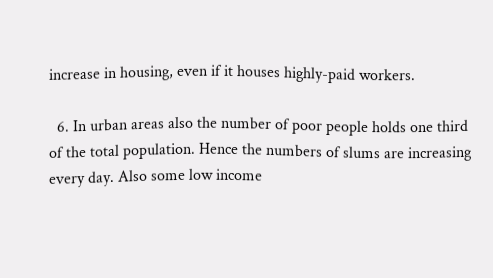increase in housing, even if it houses highly-paid workers.

  6. In urban areas also the number of poor people holds one third of the total population. Hence the numbers of slums are increasing every day. Also some low income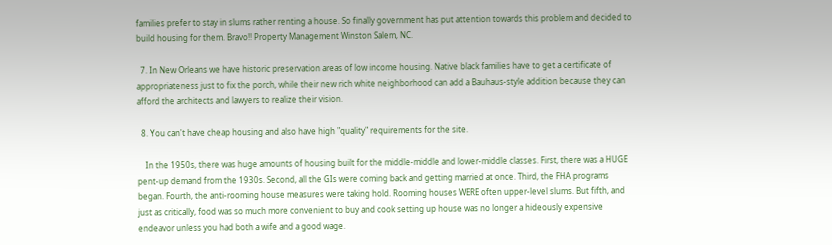families prefer to stay in slums rather renting a house. So finally government has put attention towards this problem and decided to build housing for them. Bravo!! Property Management Winston Salem, NC.

  7. In New Orleans we have historic preservation areas of low income housing. Native black families have to get a certificate of appropriateness just to fix the porch, while their new rich white neighborhood can add a Bauhaus-style addition because they can afford the architects and lawyers to realize their vision.

  8. You can't have cheap housing and also have high "quality" requirements for the site.

    In the 1950s, there was huge amounts of housing built for the middle-middle and lower-middle classes. First, there was a HUGE pent-up demand from the 1930s. Second, all the GIs were coming back and getting married at once. Third, the FHA programs began. Fourth, the anti-rooming house measures were taking hold. Rooming houses WERE often upper-level slums. But fifth, and just as critically, food was so much more convenient to buy and cook setting up house was no longer a hideously expensive endeavor unless you had both a wife and a good wage.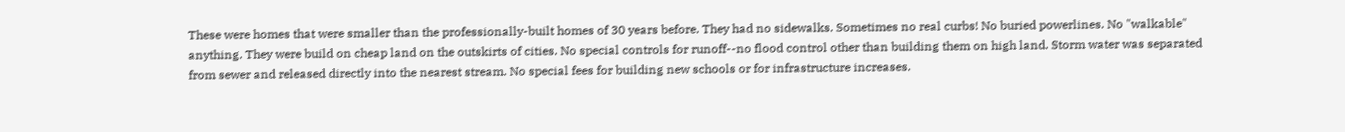These were homes that were smaller than the professionally-built homes of 30 years before. They had no sidewalks. Sometimes no real curbs! No buried powerlines. No "walkable" anything. They were build on cheap land on the outskirts of cities. No special controls for runoff--no flood control other than building them on high land. Storm water was separated from sewer and released directly into the nearest stream. No special fees for building new schools or for infrastructure increases.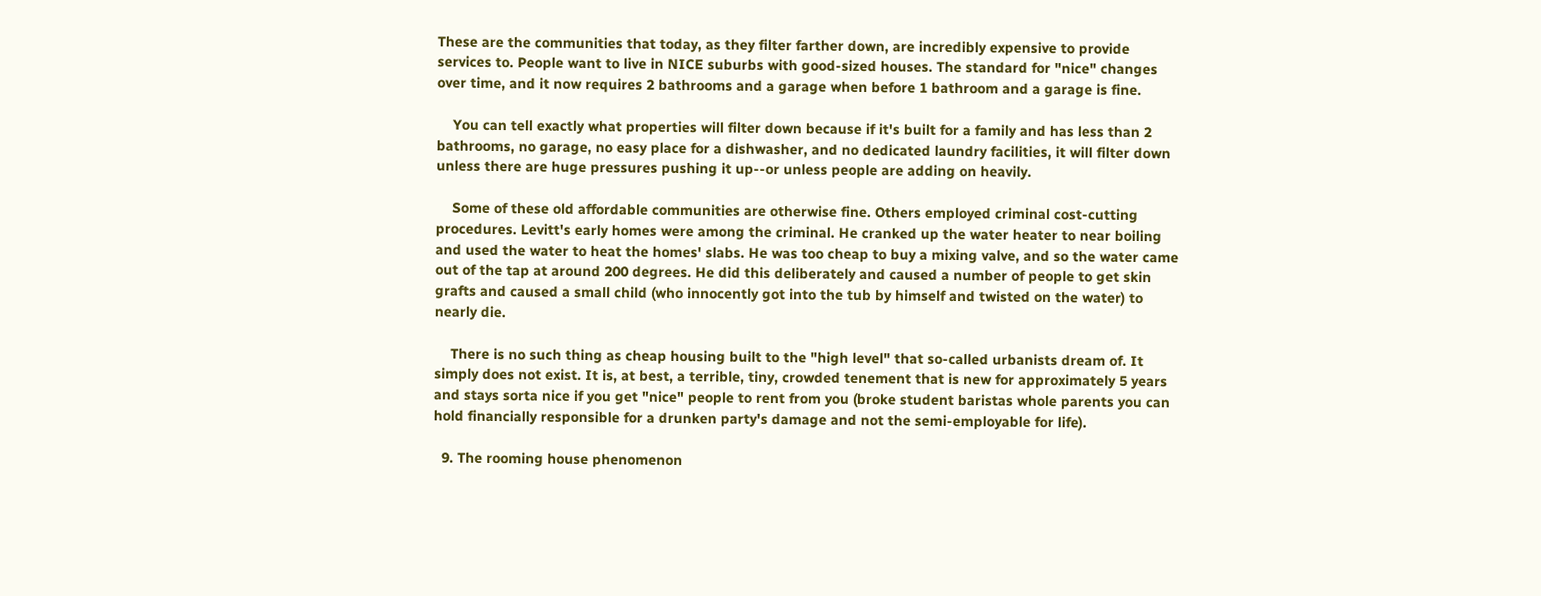These are the communities that today, as they filter farther down, are incredibly expensive to provide services to. People want to live in NICE suburbs with good-sized houses. The standard for "nice" changes over time, and it now requires 2 bathrooms and a garage when before 1 bathroom and a garage is fine.

    You can tell exactly what properties will filter down because if it's built for a family and has less than 2 bathrooms, no garage, no easy place for a dishwasher, and no dedicated laundry facilities, it will filter down unless there are huge pressures pushing it up--or unless people are adding on heavily.

    Some of these old affordable communities are otherwise fine. Others employed criminal cost-cutting procedures. Levitt's early homes were among the criminal. He cranked up the water heater to near boiling and used the water to heat the homes' slabs. He was too cheap to buy a mixing valve, and so the water came out of the tap at around 200 degrees. He did this deliberately and caused a number of people to get skin grafts and caused a small child (who innocently got into the tub by himself and twisted on the water) to nearly die.

    There is no such thing as cheap housing built to the "high level" that so-called urbanists dream of. It simply does not exist. It is, at best, a terrible, tiny, crowded tenement that is new for approximately 5 years and stays sorta nice if you get "nice" people to rent from you (broke student baristas whole parents you can hold financially responsible for a drunken party's damage and not the semi-employable for life).

  9. The rooming house phenomenon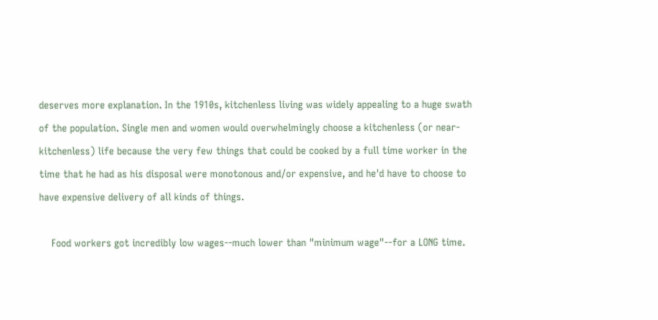deserves more explanation. In the 1910s, kitchenless living was widely appealing to a huge swath of the population. Single men and women would overwhelmingly choose a kitchenless (or near-kitchenless) life because the very few things that could be cooked by a full time worker in the time that he had as his disposal were monotonous and/or expensive, and he'd have to choose to have expensive delivery of all kinds of things.

    Food workers got incredibly low wages--much lower than "minimum wage"--for a LONG time.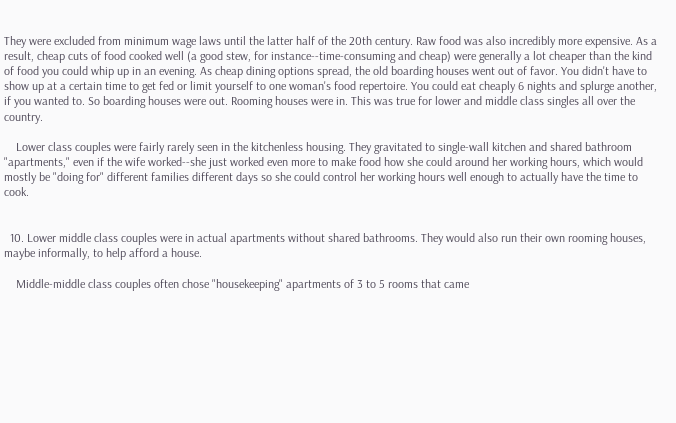They were excluded from minimum wage laws until the latter half of the 20th century. Raw food was also incredibly more expensive. As a result, cheap cuts of food cooked well (a good stew, for instance--time-consuming and cheap) were generally a lot cheaper than the kind of food you could whip up in an evening. As cheap dining options spread, the old boarding houses went out of favor. You didn't have to show up at a certain time to get fed or limit yourself to one woman's food repertoire. You could eat cheaply 6 nights and splurge another, if you wanted to. So boarding houses were out. Rooming houses were in. This was true for lower and middle class singles all over the country.

    Lower class couples were fairly rarely seen in the kitchenless housing. They gravitated to single-wall kitchen and shared bathroom "apartments," even if the wife worked--she just worked even more to make food how she could around her working hours, which would mostly be "doing for" different families different days so she could control her working hours well enough to actually have the time to cook.


  10. Lower middle class couples were in actual apartments without shared bathrooms. They would also run their own rooming houses, maybe informally, to help afford a house.

    Middle-middle class couples often chose "housekeeping" apartments of 3 to 5 rooms that came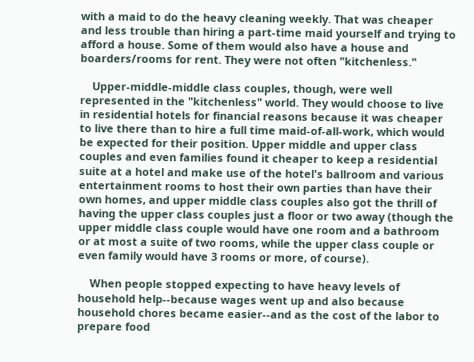with a maid to do the heavy cleaning weekly. That was cheaper and less trouble than hiring a part-time maid yourself and trying to afford a house. Some of them would also have a house and boarders/rooms for rent. They were not often "kitchenless."

    Upper-middle-middle class couples, though, were well represented in the "kitchenless" world. They would choose to live in residential hotels for financial reasons because it was cheaper to live there than to hire a full time maid-of-all-work, which would be expected for their position. Upper middle and upper class couples and even families found it cheaper to keep a residential suite at a hotel and make use of the hotel's ballroom and various entertainment rooms to host their own parties than have their own homes, and upper middle class couples also got the thrill of having the upper class couples just a floor or two away (though the upper middle class couple would have one room and a bathroom or at most a suite of two rooms, while the upper class couple or even family would have 3 rooms or more, of course).

    When people stopped expecting to have heavy levels of household help--because wages went up and also because household chores became easier--and as the cost of the labor to prepare food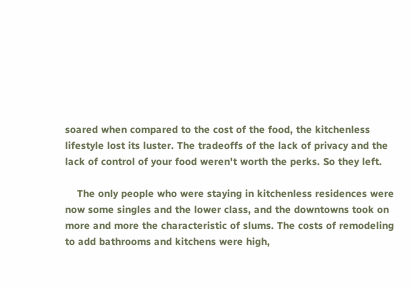soared when compared to the cost of the food, the kitchenless lifestyle lost its luster. The tradeoffs of the lack of privacy and the lack of control of your food weren't worth the perks. So they left.

    The only people who were staying in kitchenless residences were now some singles and the lower class, and the downtowns took on more and more the characteristic of slums. The costs of remodeling to add bathrooms and kitchens were high,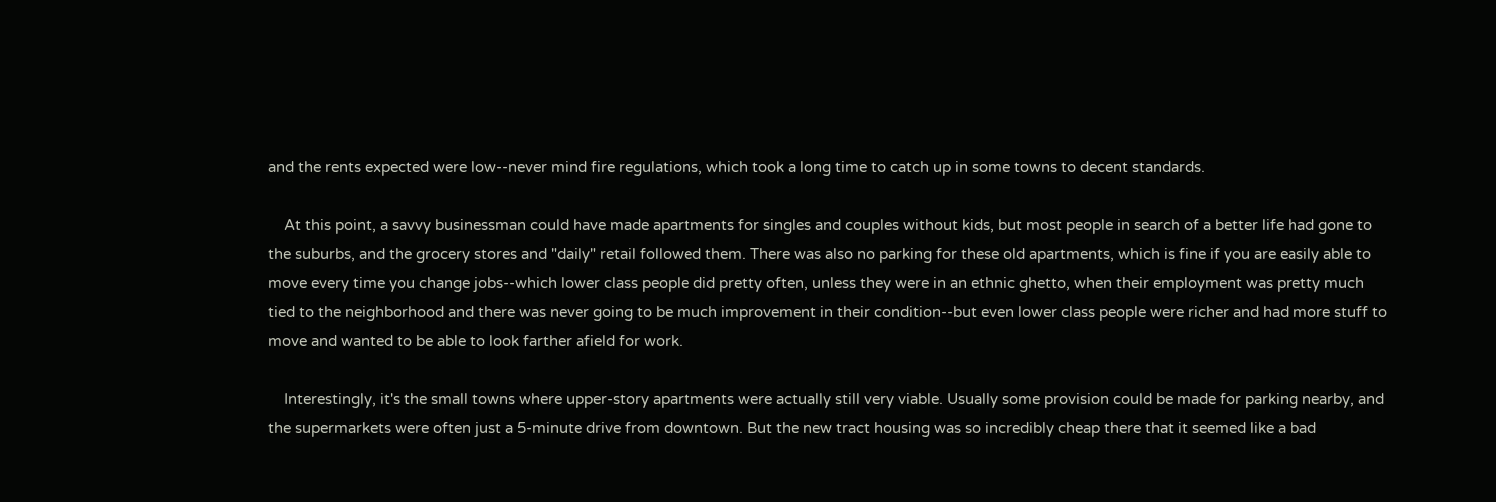and the rents expected were low--never mind fire regulations, which took a long time to catch up in some towns to decent standards.

    At this point, a savvy businessman could have made apartments for singles and couples without kids, but most people in search of a better life had gone to the suburbs, and the grocery stores and "daily" retail followed them. There was also no parking for these old apartments, which is fine if you are easily able to move every time you change jobs--which lower class people did pretty often, unless they were in an ethnic ghetto, when their employment was pretty much tied to the neighborhood and there was never going to be much improvement in their condition--but even lower class people were richer and had more stuff to move and wanted to be able to look farther afield for work.

    Interestingly, it's the small towns where upper-story apartments were actually still very viable. Usually some provision could be made for parking nearby, and the supermarkets were often just a 5-minute drive from downtown. But the new tract housing was so incredibly cheap there that it seemed like a bad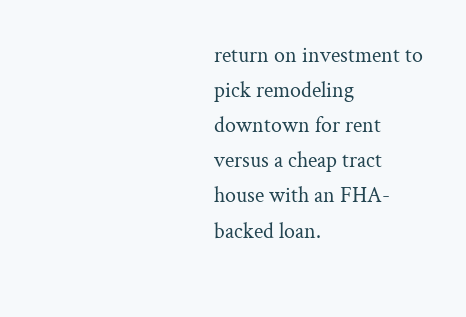return on investment to pick remodeling downtown for rent versus a cheap tract house with an FHA-backed loan.